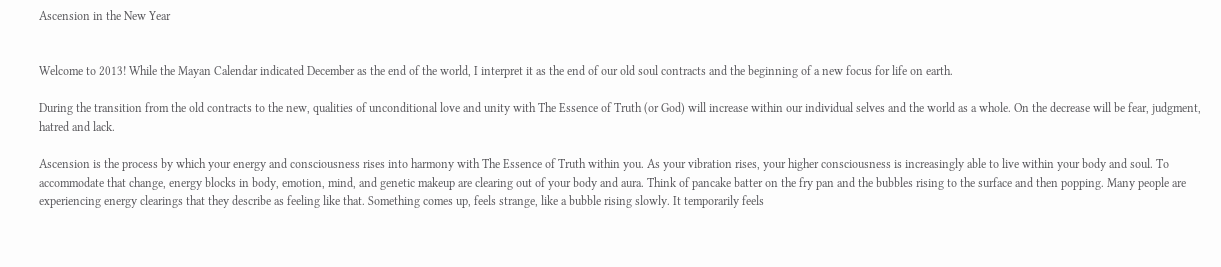Ascension in the New Year


Welcome to 2013! While the Mayan Calendar indicated December as the end of the world, I interpret it as the end of our old soul contracts and the beginning of a new focus for life on earth.

During the transition from the old contracts to the new, qualities of unconditional love and unity with The Essence of Truth (or God) will increase within our individual selves and the world as a whole. On the decrease will be fear, judgment, hatred and lack.

Ascension is the process by which your energy and consciousness rises into harmony with The Essence of Truth within you. As your vibration rises, your higher consciousness is increasingly able to live within your body and soul. To accommodate that change, energy blocks in body, emotion, mind, and genetic makeup are clearing out of your body and aura. Think of pancake batter on the fry pan and the bubbles rising to the surface and then popping. Many people are experiencing energy clearings that they describe as feeling like that. Something comes up, feels strange, like a bubble rising slowly. It temporarily feels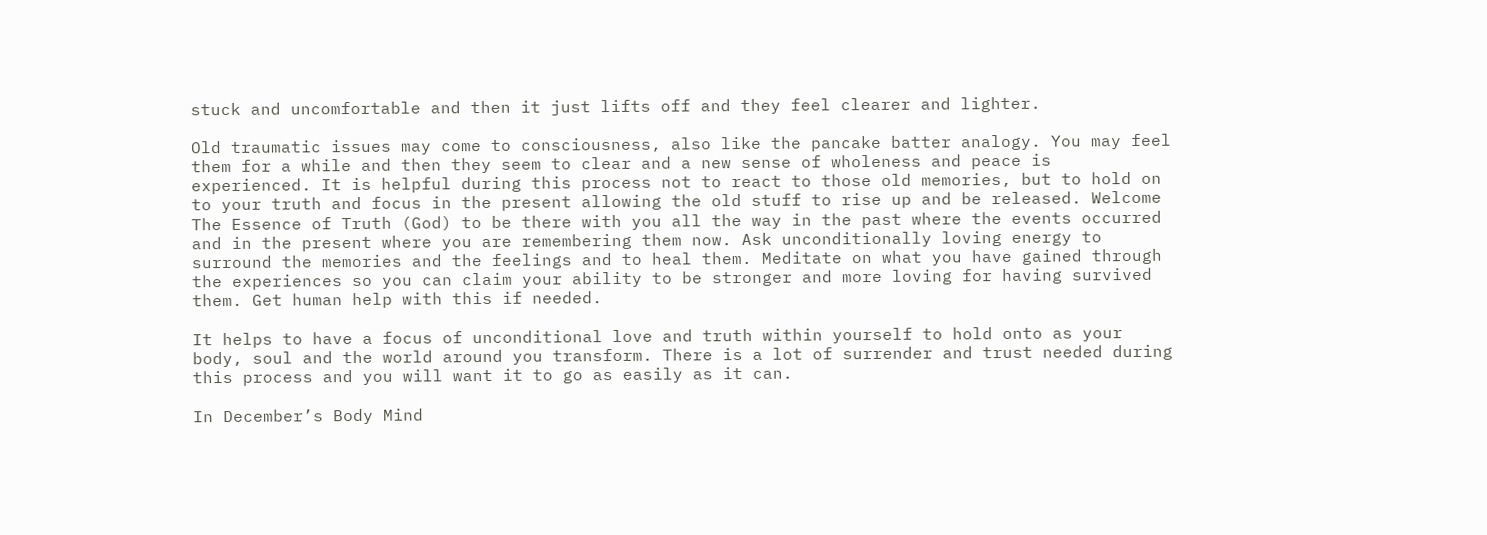stuck and uncomfortable and then it just lifts off and they feel clearer and lighter.

Old traumatic issues may come to consciousness, also like the pancake batter analogy. You may feel them for a while and then they seem to clear and a new sense of wholeness and peace is experienced. It is helpful during this process not to react to those old memories, but to hold on to your truth and focus in the present allowing the old stuff to rise up and be released. Welcome The Essence of Truth (God) to be there with you all the way in the past where the events occurred and in the present where you are remembering them now. Ask unconditionally loving energy to surround the memories and the feelings and to heal them. Meditate on what you have gained through the experiences so you can claim your ability to be stronger and more loving for having survived them. Get human help with this if needed.

It helps to have a focus of unconditional love and truth within yourself to hold onto as your body, soul and the world around you transform. There is a lot of surrender and trust needed during this process and you will want it to go as easily as it can.

In December’s Body Mind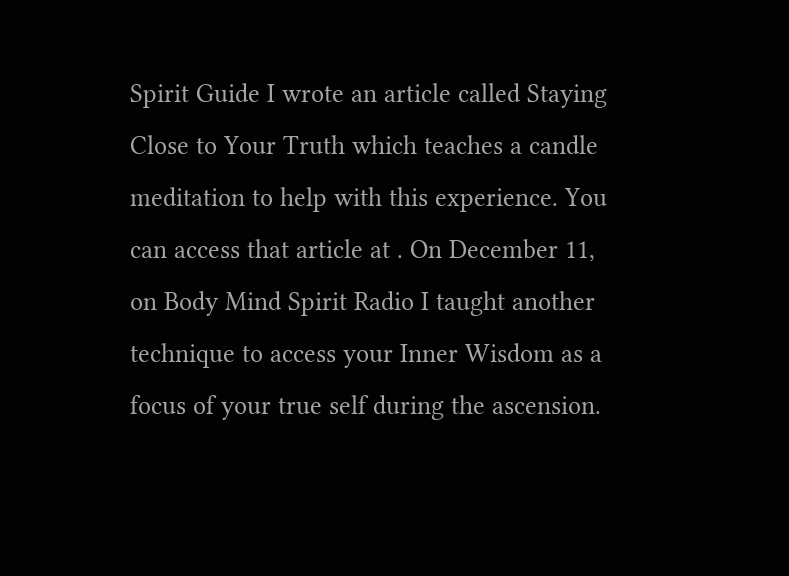Spirit Guide I wrote an article called Staying Close to Your Truth which teaches a candle meditation to help with this experience. You can access that article at . On December 11, on Body Mind Spirit Radio I taught another technique to access your Inner Wisdom as a focus of your true self during the ascension.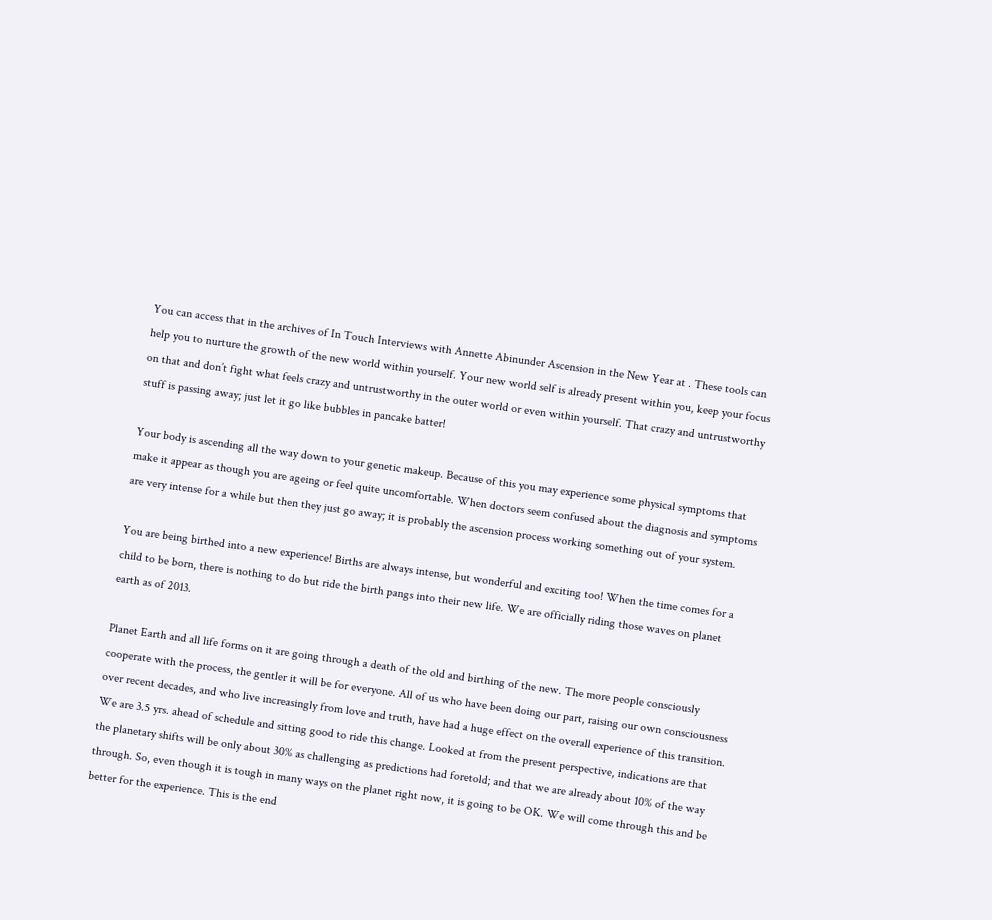You can access that in the archives of In Touch Interviews with Annette Abinunder Ascension in the New Year at . These tools can help you to nurture the growth of the new world within yourself. Your new world self is already present within you, keep your focus on that and don’t fight what feels crazy and untrustworthy in the outer world or even within yourself. That crazy and untrustworthy stuff is passing away; just let it go like bubbles in pancake batter!

Your body is ascending all the way down to your genetic makeup. Because of this you may experience some physical symptoms that make it appear as though you are ageing or feel quite uncomfortable. When doctors seem confused about the diagnosis and symptoms are very intense for a while but then they just go away; it is probably the ascension process working something out of your system.

You are being birthed into a new experience! Births are always intense, but wonderful and exciting too! When the time comes for a child to be born, there is nothing to do but ride the birth pangs into their new life. We are officially riding those waves on planet earth as of 2013.

Planet Earth and all life forms on it are going through a death of the old and birthing of the new. The more people consciously cooperate with the process, the gentler it will be for everyone. All of us who have been doing our part, raising our own consciousness over recent decades, and who live increasingly from love and truth, have had a huge effect on the overall experience of this transition. We are 3.5 yrs. ahead of schedule and sitting good to ride this change. Looked at from the present perspective, indications are that the planetary shifts will be only about 30% as challenging as predictions had foretold; and that we are already about 10% of the way through. So, even though it is tough in many ways on the planet right now, it is going to be OK. We will come through this and be better for the experience. This is the end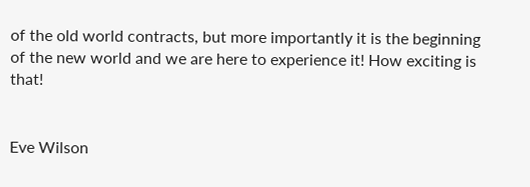of the old world contracts, but more importantly it is the beginning of the new world and we are here to experience it! How exciting is that!


Eve Wilson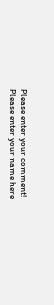Please enter your comment!
Please enter your name here